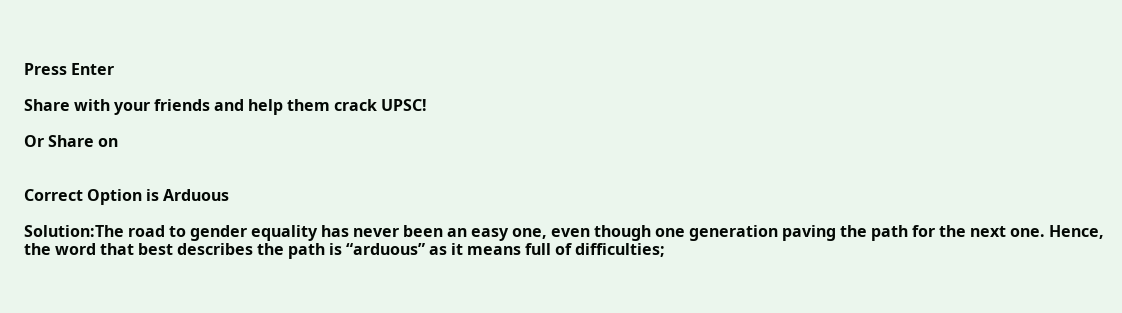Press Enter

Share with your friends and help them crack UPSC!

Or Share on


Correct Option is Arduous

Solution:The road to gender equality has never been an easy one, even though one generation paving the path for the next one. Hence, the word that best describes the path is “arduous” as it means full of difficulties;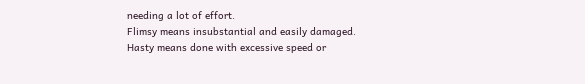needing a lot of effort.
Flimsy means insubstantial and easily damaged.
Hasty means done with excessive speed or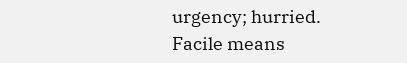urgency; hurried.
Facile means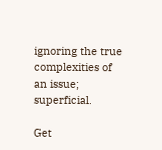ignoring the true complexities of an issue; superficial.

Get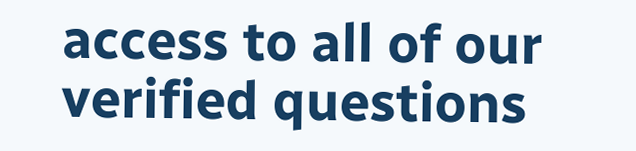access to all of our verified questions